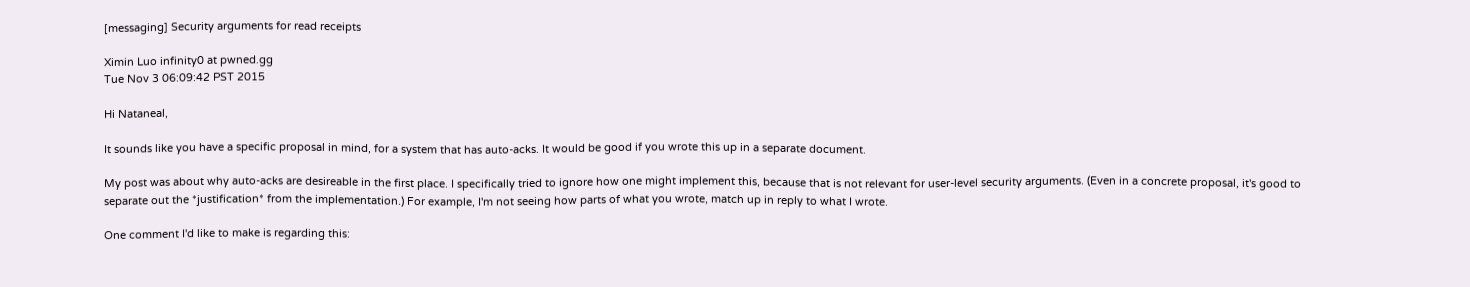[messaging] Security arguments for read receipts

Ximin Luo infinity0 at pwned.gg
Tue Nov 3 06:09:42 PST 2015

Hi Nataneal,

It sounds like you have a specific proposal in mind, for a system that has auto-acks. It would be good if you wrote this up in a separate document.

My post was about why auto-acks are desireable in the first place. I specifically tried to ignore how one might implement this, because that is not relevant for user-level security arguments. (Even in a concrete proposal, it's good to separate out the *justification* from the implementation.) For example, I'm not seeing how parts of what you wrote, match up in reply to what I wrote.

One comment I'd like to make is regarding this: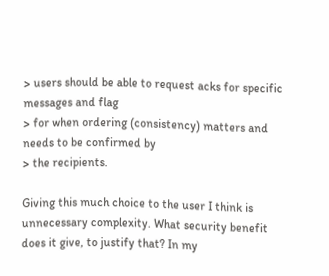> users should be able to request acks for specific messages and flag
> for when ordering (consistency) matters and needs to be confirmed by
> the recipients.

Giving this much choice to the user I think is unnecessary complexity. What security benefit does it give, to justify that? In my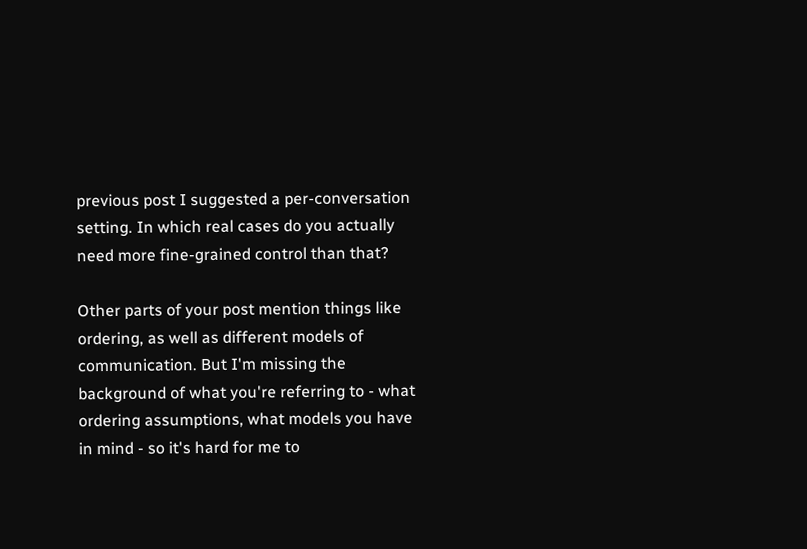previous post I suggested a per-conversation setting. In which real cases do you actually need more fine-grained control than that?

Other parts of your post mention things like ordering, as well as different models of communication. But I'm missing the background of what you're referring to - what ordering assumptions, what models you have in mind - so it's hard for me to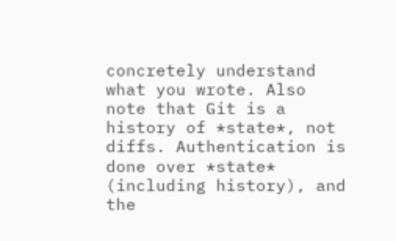concretely understand what you wrote. Also note that Git is a history of *state*, not diffs. Authentication is done over *state* (including history), and the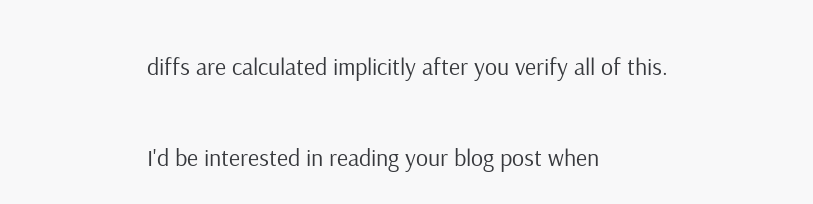diffs are calculated implicitly after you verify all of this.

I'd be interested in reading your blog post when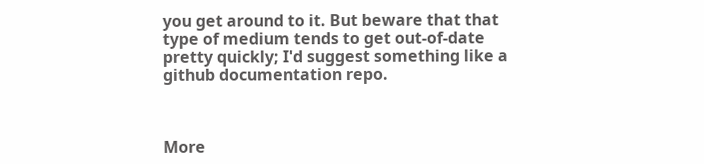you get around to it. But beware that that type of medium tends to get out-of-date pretty quickly; I'd suggest something like a github documentation repo.



More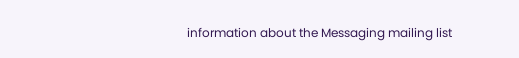information about the Messaging mailing list